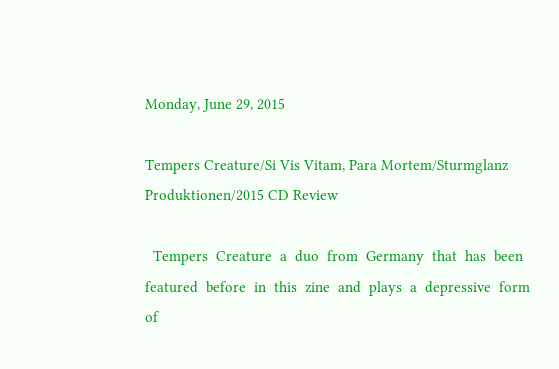Monday, June 29, 2015

Tempers Creature/Si Vis Vitam, Para Mortem/Sturmglanz Produktionen/2015 CD Review

  Tempers  Creature  a  duo  from  Germany  that  has  been  featured  before  in  this  zine  and  plays  a  depressive  form  of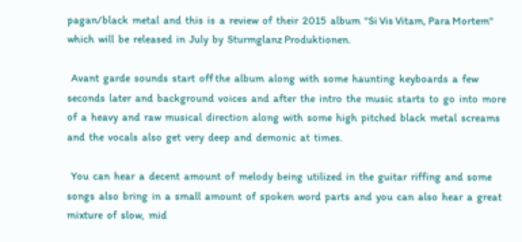pagan/black  metal  and  this  is  a  review  of  their  2015  album  "Si Vis Vitam, Para Mortem"  which  will  be  released  in  July  by  Sturmglanz Produktionen.

  Avant  garde  sounds  start  off the  album  along  with  some  haunting  keyboards  a  few  seconds  later  and  background  voices  and  after  the  intro  the  music  starts  to  go  into  more  of  a  heavy  and  raw  musical  direction  along  with  some  high  pitched  black  metal  screams  and  the  vocals  also  get  very  deep  and  demonic  at  times.

  You  can  hear  a  decent  amount  of  melody  being  utilized  in  the  guitar  riffing  and  some  songs  also  bring  in  a  small  amount  of  spoken  word  parts  and  you  can  also  hear  a  great  mixture  of  slow,  mid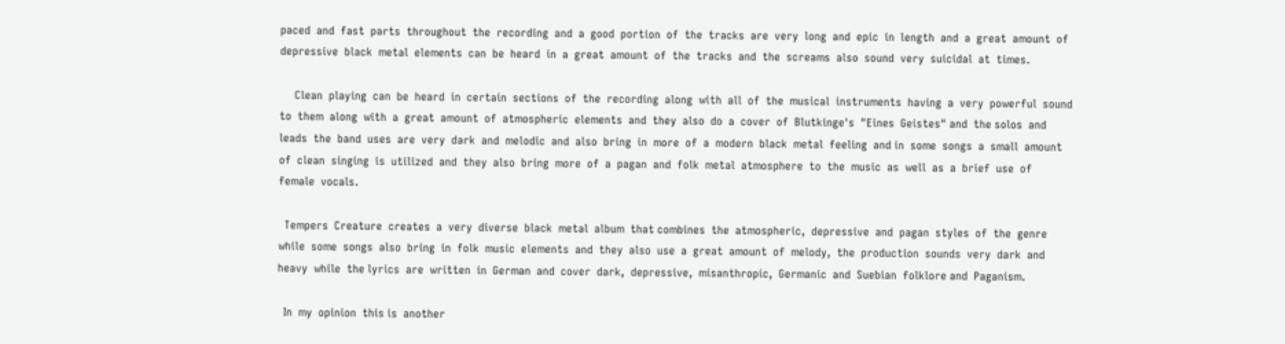paced  and  fast  parts  throughout  the  recording  and  a  good  portion  of  the  tracks  are  very  long  and  epic  in  length  and  a  great  amount  of  depressive  black  metal  elements  can  be  heard  in  a  great  amount  of  the  tracks  and  the  screams  also  sound  very  suicidal  at  times.

     Clean  playing  can  be  heard  in  certain  sections  of  the  recording  along  with  all  of  the  musical  instruments  having  a  very  powerful  sound   to  them  along  with  a  great  amount  of  atmospheric  elements  and  they  also  do  a  cover  of  Blutkinge's  "Eines  Geistes" and  the solos  and  leads  the  band  uses  are  very  dark  and  melodic  and  also  bring  in  more  of  a  modern  black  metal  feeling  and in  some  songs  a  small  amount  of  clean  singing  is  utilized  and  they  also  bring  more  of  a  pagan  and  folk  metal  atmosphere  to  the  music  as  well  as  a  brief  use  of  female  vocals.

  Tempers  Creature  creates  a  very  diverse  black  metal  album  that combines  the  atmospheric,  depressive  and  pagan  styles  of  the  genre  while  some  songs  also  bring  in  folk  music  elements  and  they  also  use  a  great  amount  of  melody,  the  production  sounds  very  dark  and  heavy  while  the lyrics  are  written  in  German  and  cover  dark,  depressive,  misanthropic,  Germanic  and  Suebian  folklore and  Paganism.

  In  my  opinion  this is  another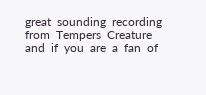great  sounding  recording  from  Tempers  Creature  and  if  you  are  a  fan  of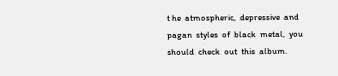t he  atmospheric,  depressive  and  pagan  styles  of  black  metal,  you  should  check  out  this  album.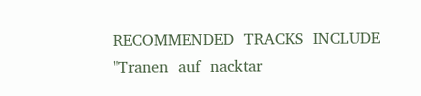RECOMMENDED  TRACKS  INCLUDE  "Tranen  auf  nacktar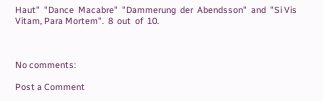Haut"  "Dance  Macabre"  "Dammerung  der  Abendsson"  and  "Si Vis Vitam, Para Mortem".  8  out  of  10.



No comments:

Post a Comment